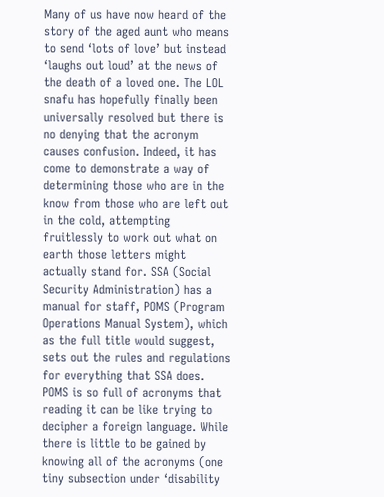Many of us have now heard of the story of the aged aunt who means to send ‘lots of love’ but instead ‘laughs out loud’ at the news of the death of a loved one. The LOL snafu has hopefully finally been universally resolved but there is no denying that the acronym causes confusion. Indeed, it has come to demonstrate a way of determining those who are in the know from those who are left out in the cold, attempting fruitlessly to work out what on earth those letters might actually stand for. SSA (Social Security Administration) has a manual for staff, POMS (Program Operations Manual System), which as the full title would suggest, sets out the rules and regulations for everything that SSA does. POMS is so full of acronyms that reading it can be like trying to decipher a foreign language. While there is little to be gained by knowing all of the acronyms (one tiny subsection under ‘disability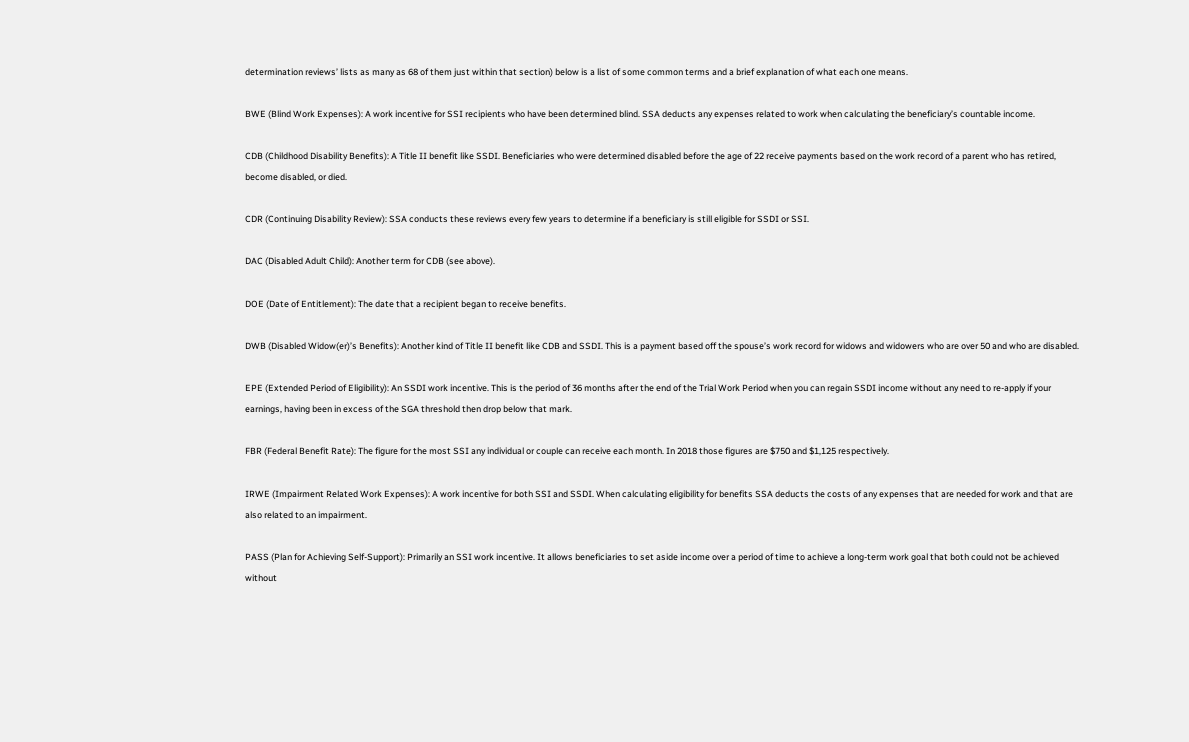determination reviews’ lists as many as 68 of them just within that section) below is a list of some common terms and a brief explanation of what each one means.

BWE (Blind Work Expenses): A work incentive for SSI recipients who have been determined blind. SSA deducts any expenses related to work when calculating the beneficiary’s countable income.

CDB (Childhood Disability Benefits): A Title II benefit like SSDI. Beneficiaries who were determined disabled before the age of 22 receive payments based on the work record of a parent who has retired, become disabled, or died.

CDR (Continuing Disability Review): SSA conducts these reviews every few years to determine if a beneficiary is still eligible for SSDI or SSI.

DAC (Disabled Adult Child): Another term for CDB (see above).

DOE (Date of Entitlement): The date that a recipient began to receive benefits.

DWB (Disabled Widow(er)’s Benefits): Another kind of Title II benefit like CDB and SSDI. This is a payment based off the spouse’s work record for widows and widowers who are over 50 and who are disabled.

EPE (Extended Period of Eligibility): An SSDI work incentive. This is the period of 36 months after the end of the Trial Work Period when you can regain SSDI income without any need to re-apply if your earnings, having been in excess of the SGA threshold then drop below that mark.

FBR (Federal Benefit Rate): The figure for the most SSI any individual or couple can receive each month. In 2018 those figures are $750 and $1,125 respectively.

IRWE (Impairment Related Work Expenses): A work incentive for both SSI and SSDI. When calculating eligibility for benefits SSA deducts the costs of any expenses that are needed for work and that are also related to an impairment.

PASS (Plan for Achieving Self-Support): Primarily an SSI work incentive. It allows beneficiaries to set aside income over a period of time to achieve a long-term work goal that both could not be achieved without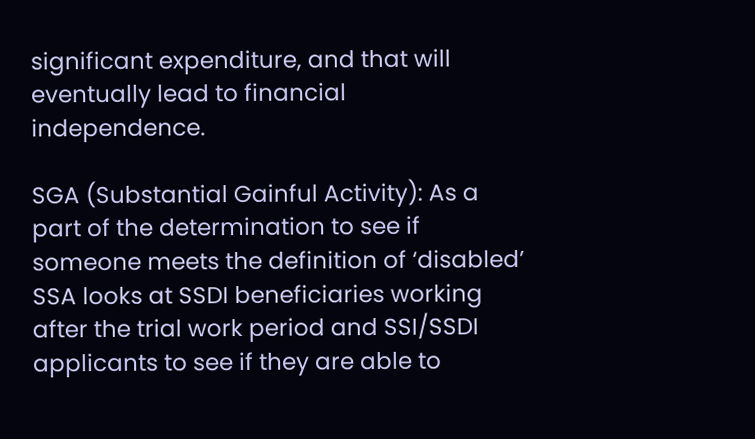significant expenditure, and that will eventually lead to financial independence.

SGA (Substantial Gainful Activity): As a part of the determination to see if someone meets the definition of ‘disabled’ SSA looks at SSDI beneficiaries working after the trial work period and SSI/SSDI applicants to see if they are able to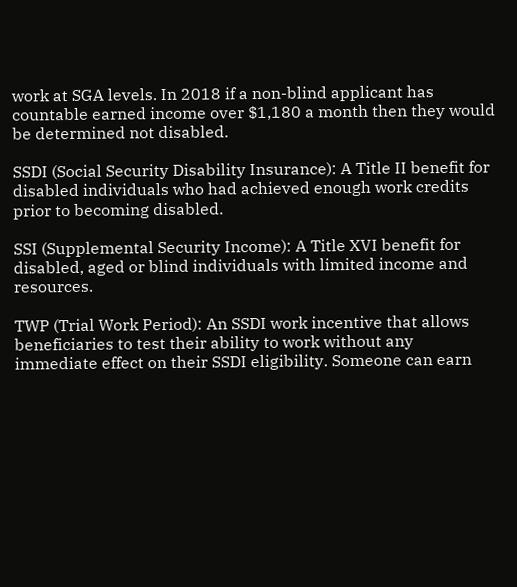work at SGA levels. In 2018 if a non-blind applicant has countable earned income over $1,180 a month then they would be determined not disabled.

SSDI (Social Security Disability Insurance): A Title II benefit for disabled individuals who had achieved enough work credits prior to becoming disabled.

SSI (Supplemental Security Income): A Title XVI benefit for disabled, aged or blind individuals with limited income and resources.

TWP (Trial Work Period): An SSDI work incentive that allows beneficiaries to test their ability to work without any immediate effect on their SSDI eligibility. Someone can earn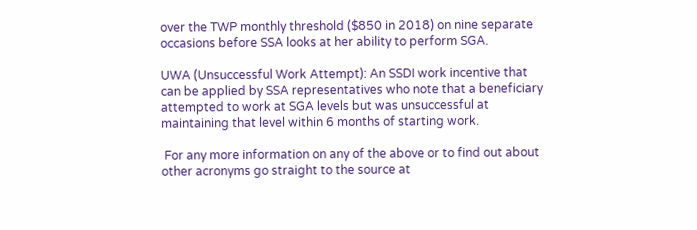over the TWP monthly threshold ($850 in 2018) on nine separate occasions before SSA looks at her ability to perform SGA.

UWA (Unsuccessful Work Attempt): An SSDI work incentive that can be applied by SSA representatives who note that a beneficiary attempted to work at SGA levels but was unsuccessful at maintaining that level within 6 months of starting work.

 For any more information on any of the above or to find out about other acronyms go straight to the source at